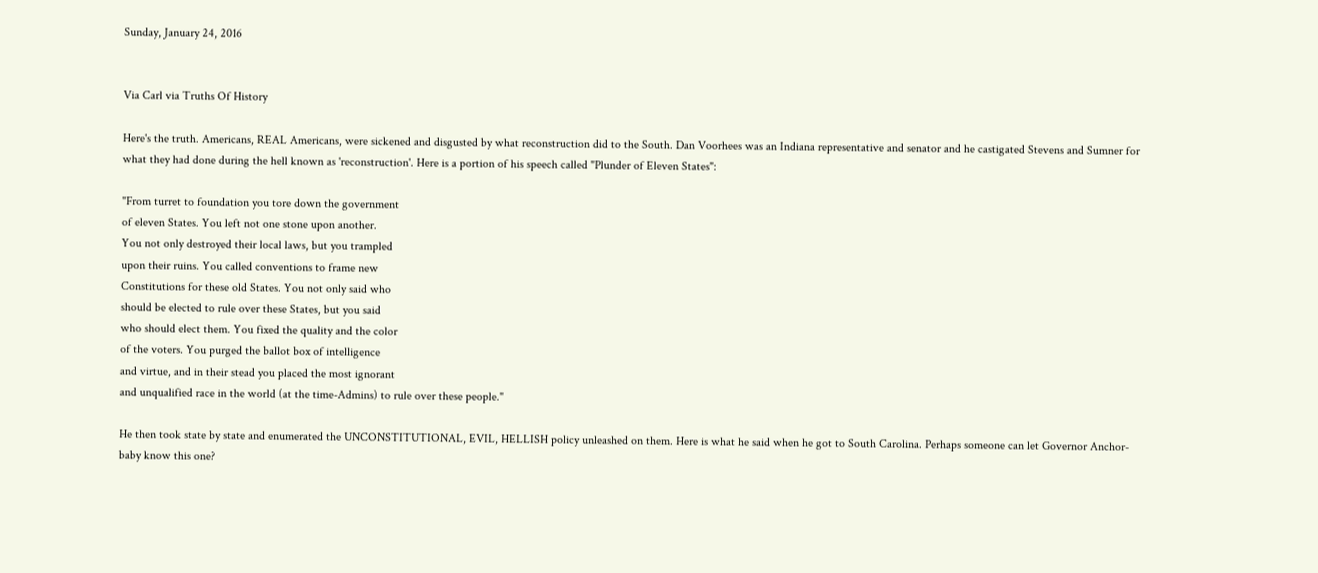Sunday, January 24, 2016


Via Carl via Truths Of History

Here's the truth. Americans, REAL Americans, were sickened and disgusted by what reconstruction did to the South. Dan Voorhees was an Indiana representative and senator and he castigated Stevens and Sumner for what they had done during the hell known as 'reconstruction'. Here is a portion of his speech called "Plunder of Eleven States":

"From turret to foundation you tore down the government
of eleven States. You left not one stone upon another.
You not only destroyed their local laws, but you trampled
upon their ruins. You called conventions to frame new
Constitutions for these old States. You not only said who
should be elected to rule over these States, but you said
who should elect them. You fixed the quality and the color
of the voters. You purged the ballot box of intelligence
and virtue, and in their stead you placed the most ignorant
and unqualified race in the world (at the time-Admins) to rule over these people."

He then took state by state and enumerated the UNCONSTITUTIONAL, EVIL, HELLISH policy unleashed on them. Here is what he said when he got to South Carolina. Perhaps someone can let Governor Anchor-baby know this one?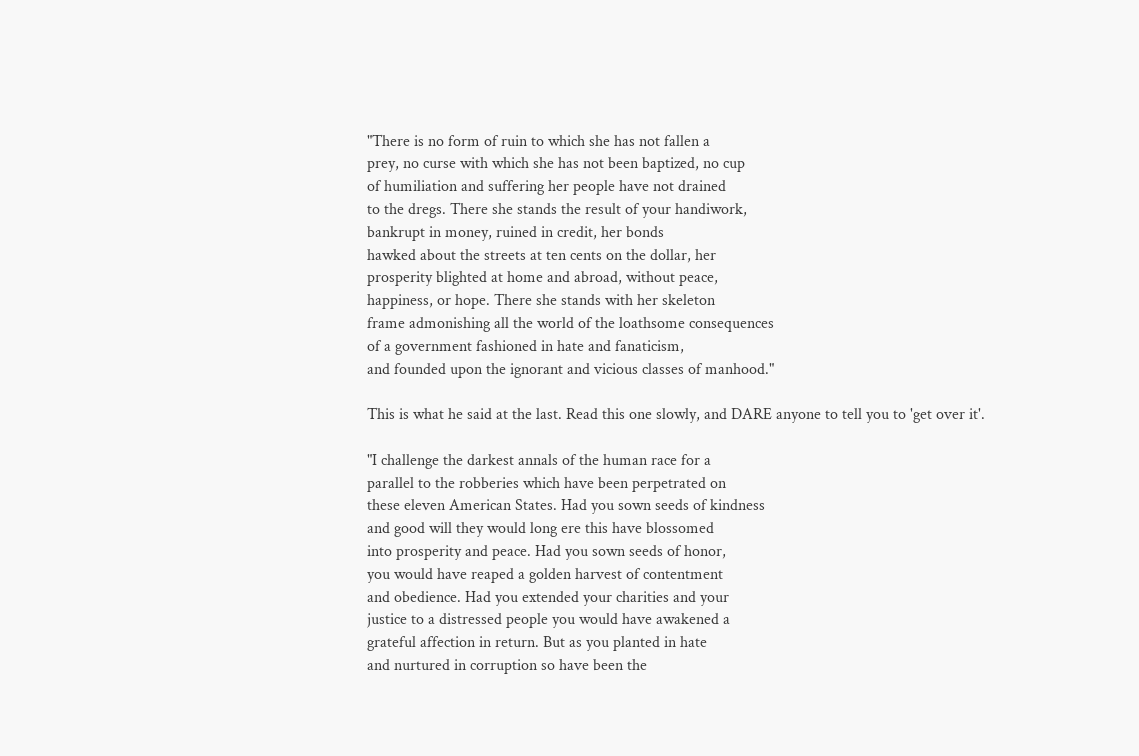"There is no form of ruin to which she has not fallen a
prey, no curse with which she has not been baptized, no cup
of humiliation and suffering her people have not drained
to the dregs. There she stands the result of your handiwork,
bankrupt in money, ruined in credit, her bonds
hawked about the streets at ten cents on the dollar, her
prosperity blighted at home and abroad, without peace,
happiness, or hope. There she stands with her skeleton
frame admonishing all the world of the loathsome consequences
of a government fashioned in hate and fanaticism,
and founded upon the ignorant and vicious classes of manhood."

This is what he said at the last. Read this one slowly, and DARE anyone to tell you to 'get over it'.

"I challenge the darkest annals of the human race for a
parallel to the robberies which have been perpetrated on
these eleven American States. Had you sown seeds of kindness
and good will they would long ere this have blossomed
into prosperity and peace. Had you sown seeds of honor,
you would have reaped a golden harvest of contentment
and obedience. Had you extended your charities and your
justice to a distressed people you would have awakened a
grateful affection in return. But as you planted in hate
and nurtured in corruption so have been the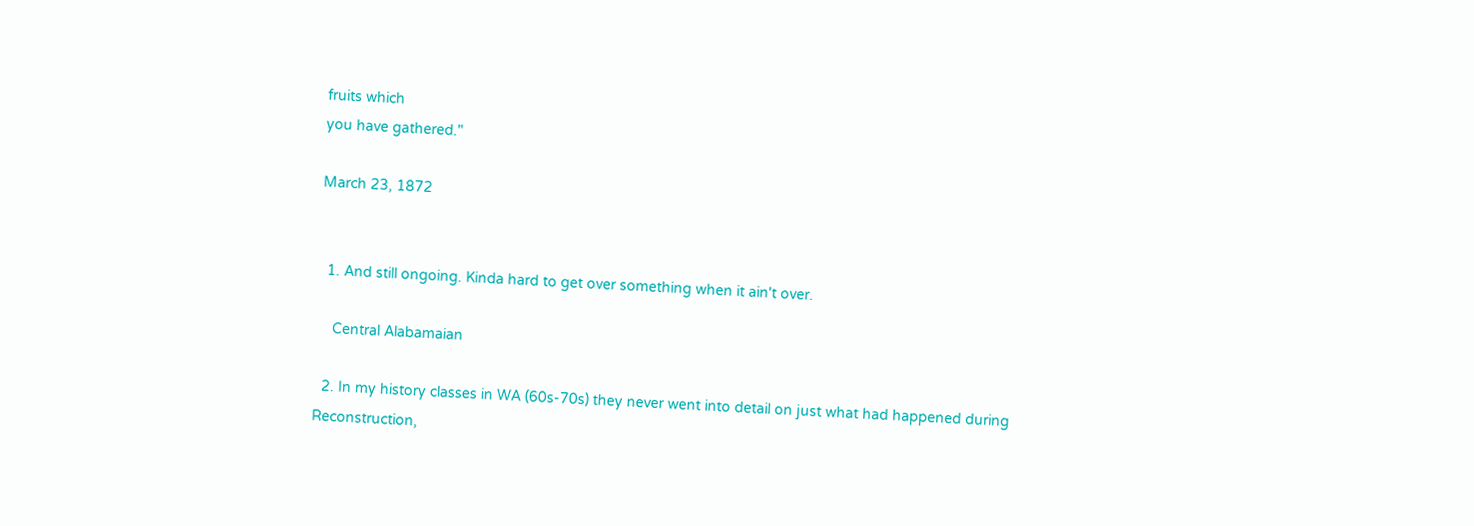fruits which
you have gathered."

March 23, 1872


  1. And still ongoing. Kinda hard to get over something when it ain't over.

    Central Alabamaian

  2. In my history classes in WA (60s-70s) they never went into detail on just what had happened during Reconstruction,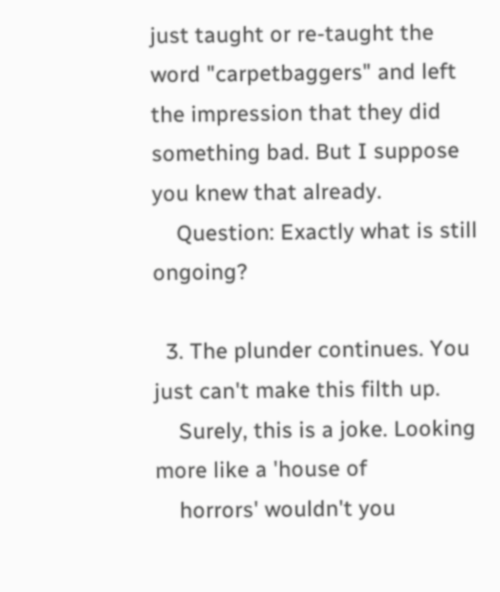just taught or re-taught the word "carpetbaggers" and left the impression that they did something bad. But I suppose you knew that already.
    Question: Exactly what is still ongoing?

  3. The plunder continues. You just can't make this filth up.
    Surely, this is a joke. Looking more like a 'house of
    horrors' wouldn't you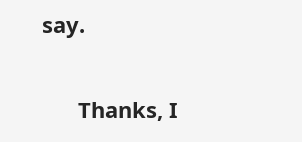say.


      Thanks, I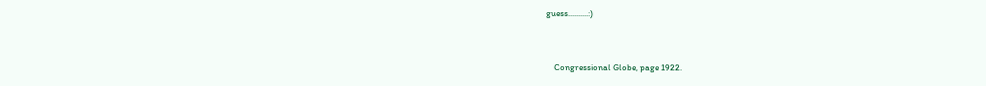guess..........:)


    Congressional Globe, page 1922.